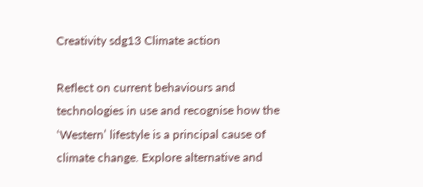Creativity sdg13 Climate action

Reflect on current behaviours and technologies in use and recognise how the ‘Western’ lifestyle is a principal cause of climate change. Explore alternative and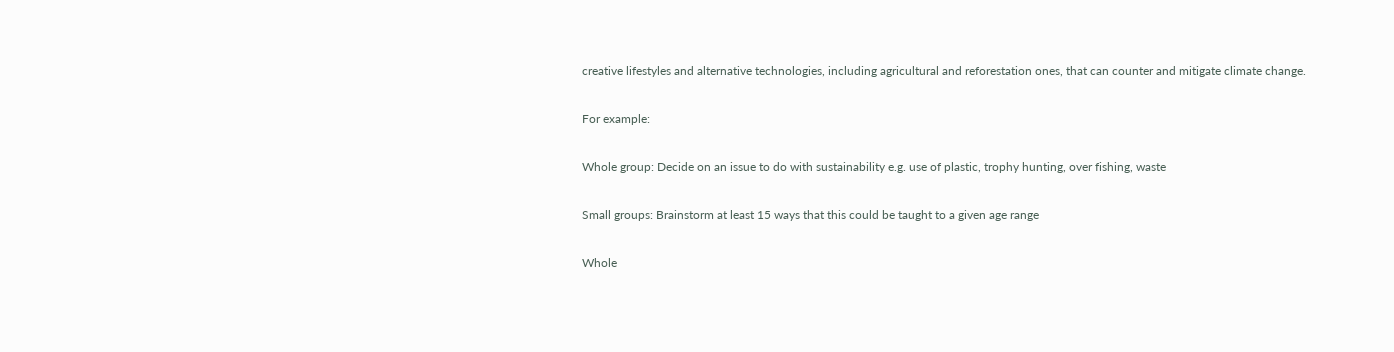creative lifestyles and alternative technologies, including agricultural and reforestation ones, that can counter and mitigate climate change.

For example:

Whole group: Decide on an issue to do with sustainability e.g. use of plastic, trophy hunting, over fishing, waste

Small groups: Brainstorm at least 15 ways that this could be taught to a given age range

Whole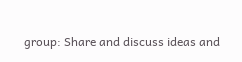group: Share and discuss ideas and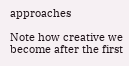approaches

Note how creative we become after the first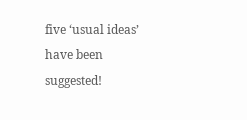five ‘usual ideas’ have been suggested!